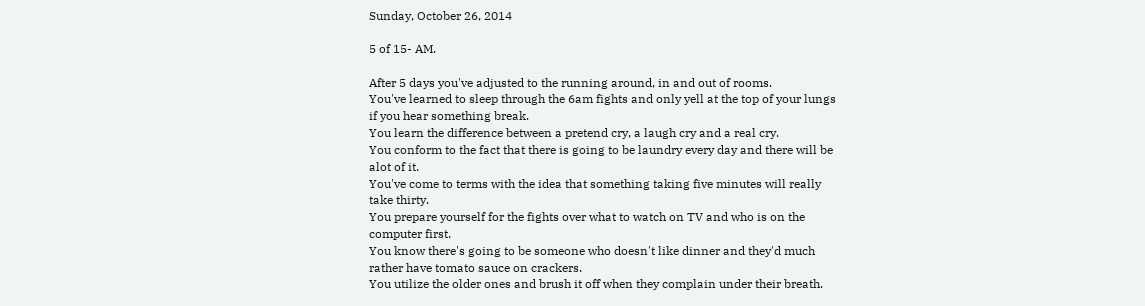Sunday, October 26, 2014

5 of 15- AM.

After 5 days you've adjusted to the running around, in and out of rooms.
You've learned to sleep through the 6am fights and only yell at the top of your lungs if you hear something break.
You learn the difference between a pretend cry, a laugh cry and a real cry.
You conform to the fact that there is going to be laundry every day and there will be alot of it.
You've come to terms with the idea that something taking five minutes will really take thirty.
You prepare yourself for the fights over what to watch on TV and who is on the computer first.
You know there's going to be someone who doesn't like dinner and they'd much rather have tomato sauce on crackers.
You utilize the older ones and brush it off when they complain under their breath.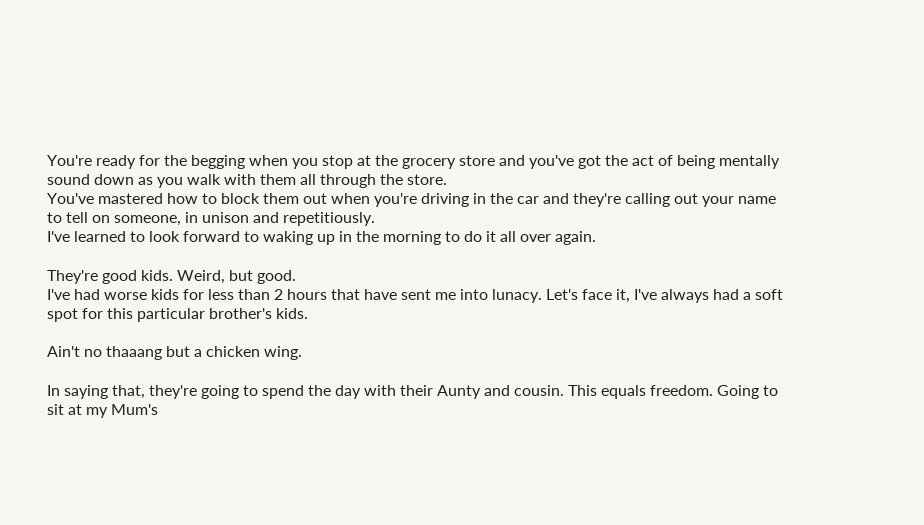You're ready for the begging when you stop at the grocery store and you've got the act of being mentally sound down as you walk with them all through the store.
You've mastered how to block them out when you're driving in the car and they're calling out your name to tell on someone, in unison and repetitiously.
I've learned to look forward to waking up in the morning to do it all over again.

They're good kids. Weird, but good.
I've had worse kids for less than 2 hours that have sent me into lunacy. Let's face it, I've always had a soft spot for this particular brother's kids.

Ain't no thaaang but a chicken wing.

In saying that, they're going to spend the day with their Aunty and cousin. This equals freedom. Going to sit at my Mum's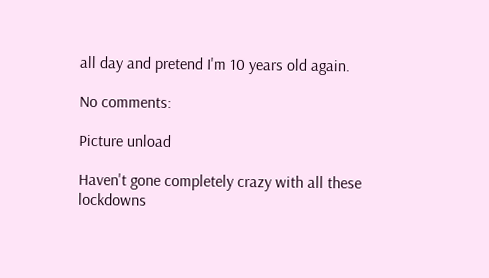all day and pretend I'm 10 years old again.

No comments:

Picture unload

Haven't gone completely crazy with all these lockdowns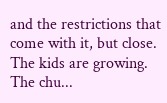and the restrictions that come with it, but close.  The kids are growing. The chu...